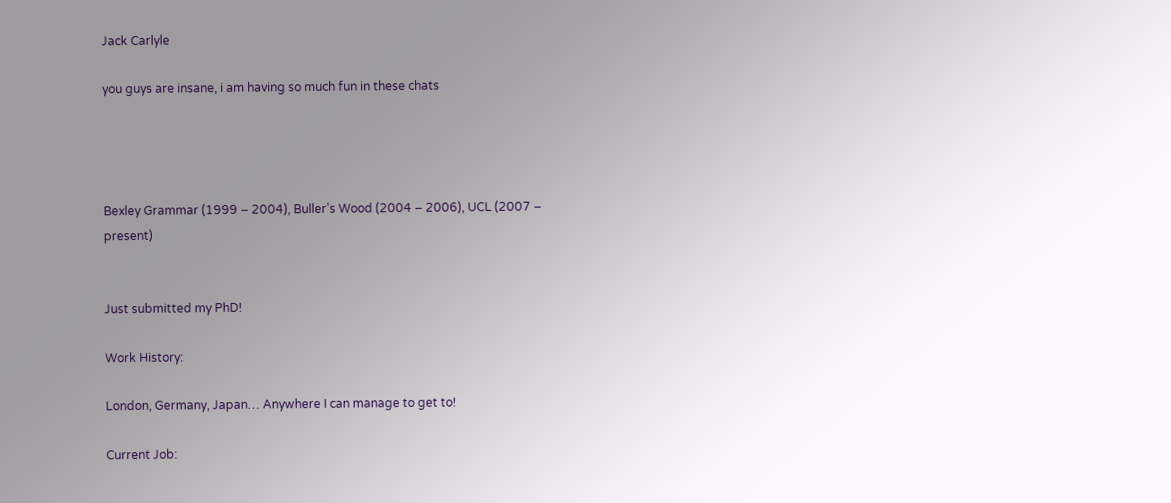Jack Carlyle

you guys are insane, i am having so much fun in these chats




Bexley Grammar (1999 – 2004), Buller’s Wood (2004 – 2006), UCL (2007 – present)


Just submitted my PhD!

Work History:

London, Germany, Japan… Anywhere I can manage to get to!

Current Job: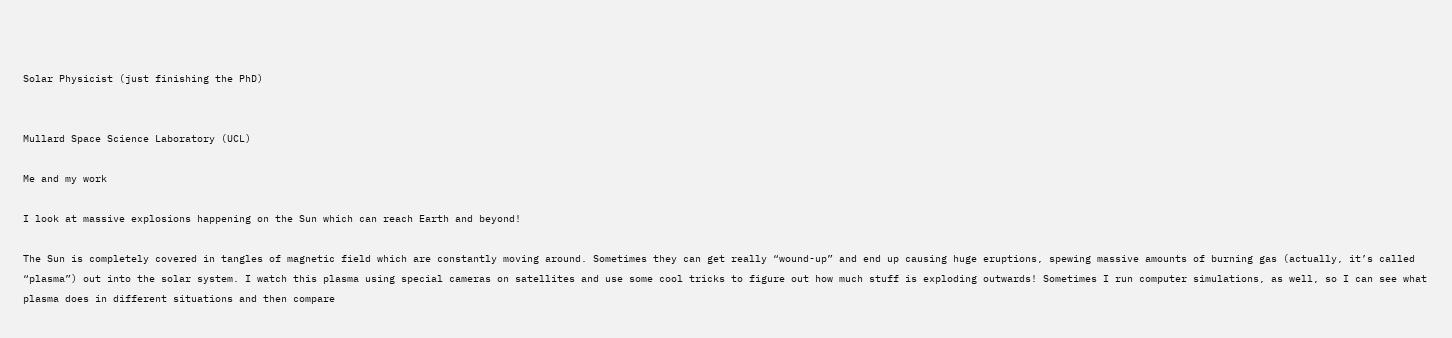Solar Physicist (just finishing the PhD)


Mullard Space Science Laboratory (UCL)

Me and my work

I look at massive explosions happening on the Sun which can reach Earth and beyond!

The Sun is completely covered in tangles of magnetic field which are constantly moving around. Sometimes they can get really “wound-up” and end up causing huge eruptions, spewing massive amounts of burning gas (actually, it’s called “plasma”) out into the solar system. I watch this plasma using special cameras on satellites and use some cool tricks to figure out how much stuff is exploding outwards! Sometimes I run computer simulations, as well, so I can see what plasma does in different situations and then compare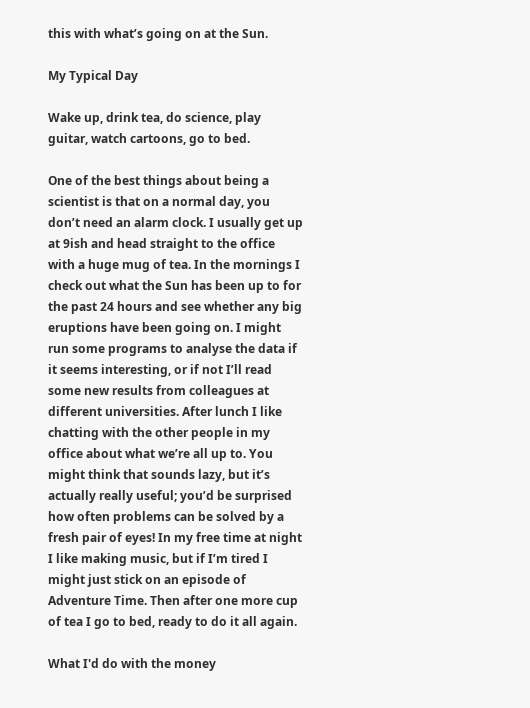this with what’s going on at the Sun.

My Typical Day

Wake up, drink tea, do science, play guitar, watch cartoons, go to bed.

One of the best things about being a scientist is that on a normal day, you don’t need an alarm clock. I usually get up at 9ish and head straight to the office with a huge mug of tea. In the mornings I check out what the Sun has been up to for the past 24 hours and see whether any big eruptions have been going on. I might run some programs to analyse the data if it seems interesting, or if not I’ll read some new results from colleagues at different universities. After lunch I like chatting with the other people in my office about what we’re all up to. You might think that sounds lazy, but it’s actually really useful; you’d be surprised how often problems can be solved by a fresh pair of eyes! In my free time at night I like making music, but if I’m tired I might just stick on an episode of Adventure Time. Then after one more cup of tea I go to bed, ready to do it all again.

What I'd do with the money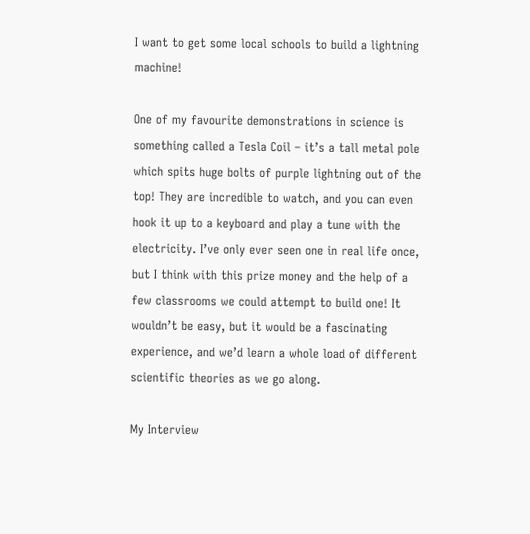I want to get some local schools to build a lightning machine!

One of my favourite demonstrations in science is something called a Tesla Coil – it’s a tall metal pole which spits huge bolts of purple lightning out of the top! They are incredible to watch, and you can even hook it up to a keyboard and play a tune with the electricity. I’ve only ever seen one in real life once, but I think with this prize money and the help of a few classrooms we could attempt to build one! It wouldn’t be easy, but it would be a fascinating experience, and we’d learn a whole load of different scientific theories as we go along.

My Interview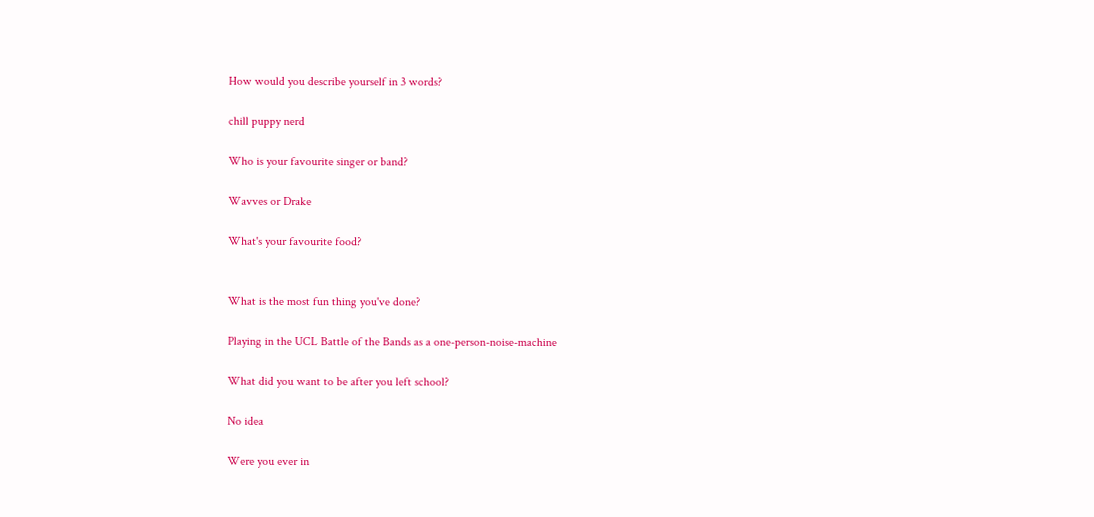How would you describe yourself in 3 words?

chill puppy nerd

Who is your favourite singer or band?

Wavves or Drake

What's your favourite food?


What is the most fun thing you've done?

Playing in the UCL Battle of the Bands as a one-person-noise-machine

What did you want to be after you left school?

No idea

Were you ever in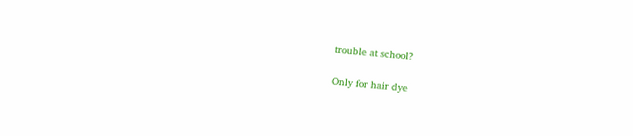trouble at school?

Only for hair dye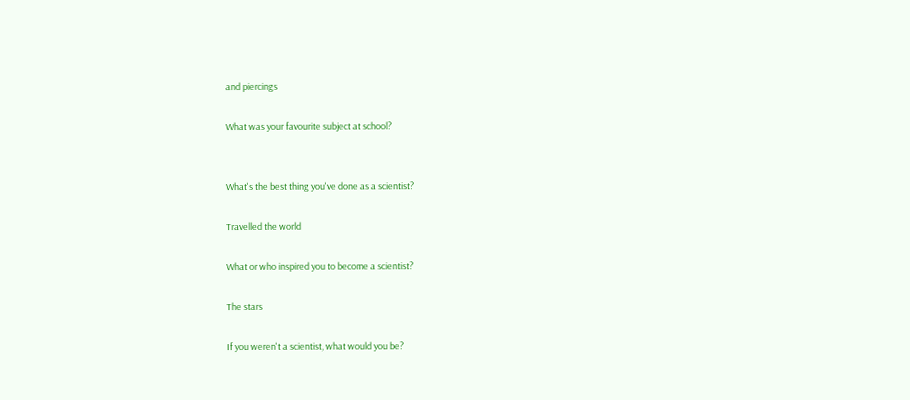and piercings

What was your favourite subject at school?


What's the best thing you've done as a scientist?

Travelled the world

What or who inspired you to become a scientist?

The stars

If you weren't a scientist, what would you be?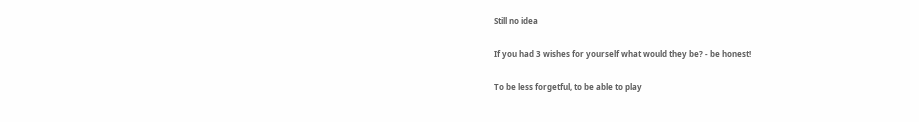Still no idea

If you had 3 wishes for yourself what would they be? - be honest!

To be less forgetful, to be able to play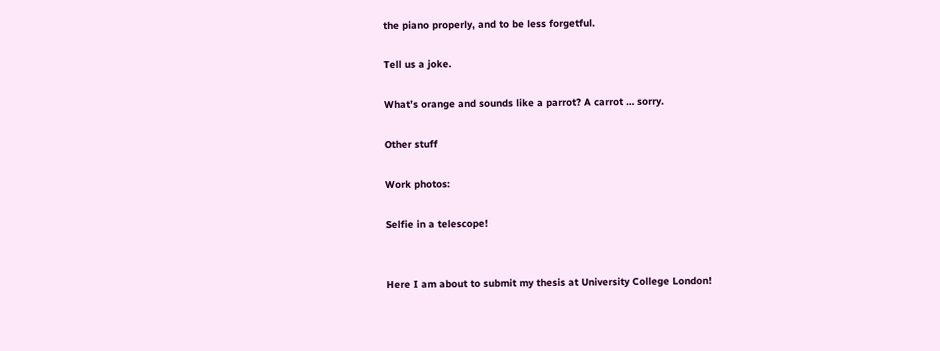the piano properly, and to be less forgetful.

Tell us a joke.

What’s orange and sounds like a parrot? A carrot … sorry.

Other stuff

Work photos:

Selfie in a telescope!


Here I am about to submit my thesis at University College London!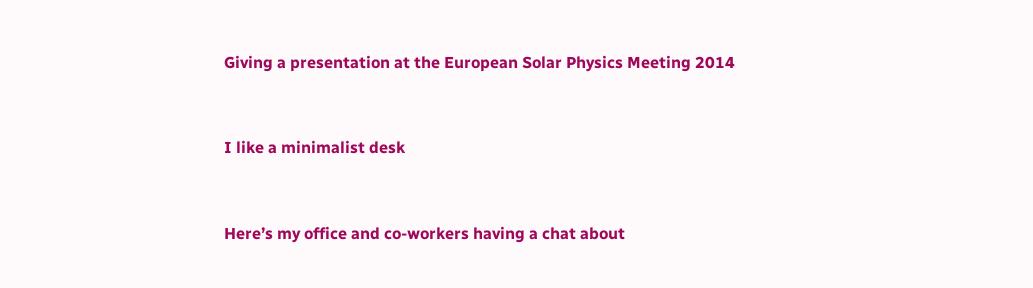Giving a presentation at the European Solar Physics Meeting 2014


I like a minimalist desk


Here’s my office and co-workers having a chat about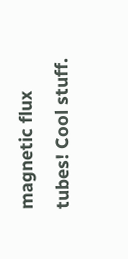magnetic flux tubes! Cool stuff.